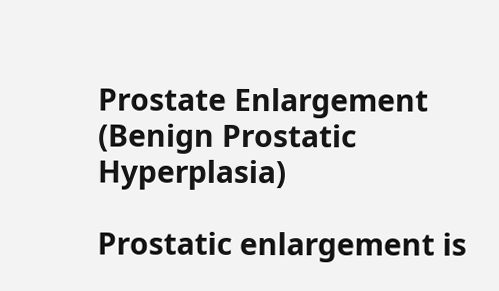Prostate Enlargement (Benign Prostatic Hyperplasia)

Prostatic enlargement is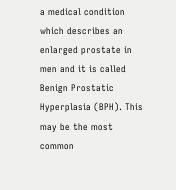a medical condition which describes an enlarged prostate in men and it is called Benign Prostatic Hyperplasia (BPH). This may be the most common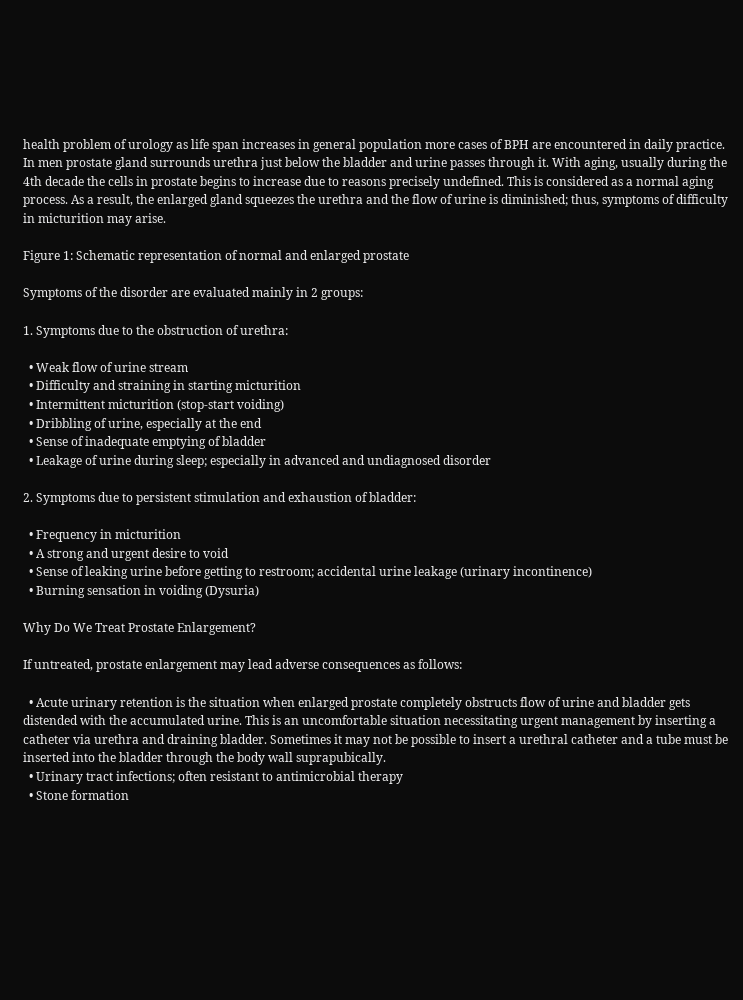health problem of urology as life span increases in general population more cases of BPH are encountered in daily practice. In men prostate gland surrounds urethra just below the bladder and urine passes through it. With aging, usually during the 4th decade the cells in prostate begins to increase due to reasons precisely undefined. This is considered as a normal aging process. As a result, the enlarged gland squeezes the urethra and the flow of urine is diminished; thus, symptoms of difficulty in micturition may arise.

Figure 1: Schematic representation of normal and enlarged prostate

Symptoms of the disorder are evaluated mainly in 2 groups:

1. Symptoms due to the obstruction of urethra:

  • Weak flow of urine stream
  • Difficulty and straining in starting micturition
  • Intermittent micturition (stop-start voiding)
  • Dribbling of urine, especially at the end
  • Sense of inadequate emptying of bladder
  • Leakage of urine during sleep; especially in advanced and undiagnosed disorder

2. Symptoms due to persistent stimulation and exhaustion of bladder:

  • Frequency in micturition
  • A strong and urgent desire to void
  • Sense of leaking urine before getting to restroom; accidental urine leakage (urinary incontinence)
  • Burning sensation in voiding (Dysuria)

Why Do We Treat Prostate Enlargement?

If untreated, prostate enlargement may lead adverse consequences as follows:

  • Acute urinary retention is the situation when enlarged prostate completely obstructs flow of urine and bladder gets distended with the accumulated urine. This is an uncomfortable situation necessitating urgent management by inserting a catheter via urethra and draining bladder. Sometimes it may not be possible to insert a urethral catheter and a tube must be inserted into the bladder through the body wall suprapubically.
  • Urinary tract infections; often resistant to antimicrobial therapy
  • Stone formation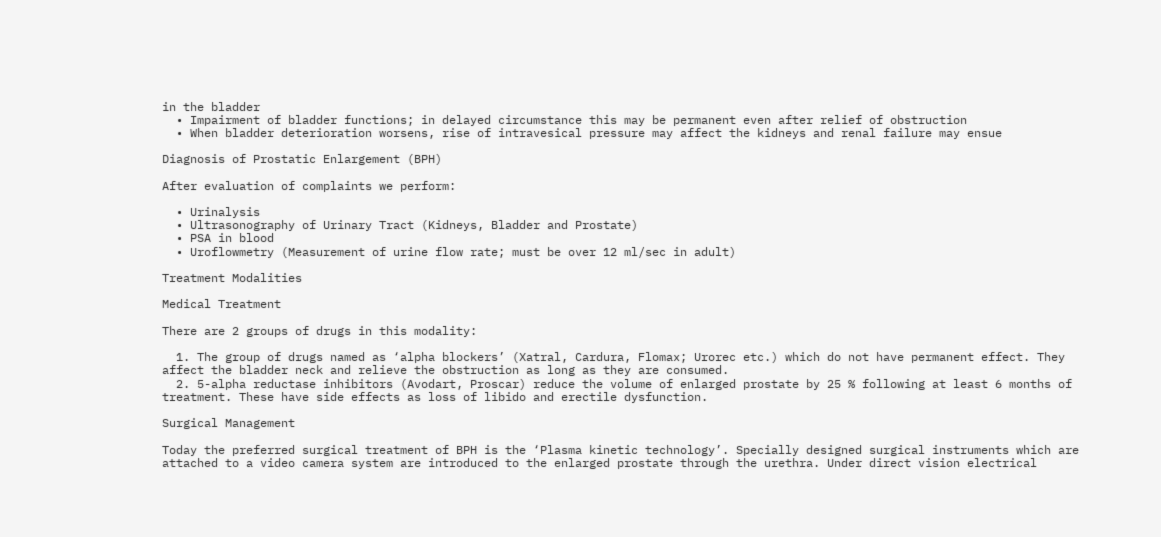in the bladder
  • Impairment of bladder functions; in delayed circumstance this may be permanent even after relief of obstruction
  • When bladder deterioration worsens, rise of intravesical pressure may affect the kidneys and renal failure may ensue

Diagnosis of Prostatic Enlargement (BPH)

After evaluation of complaints we perform:

  • Urinalysis
  • Ultrasonography of Urinary Tract (Kidneys, Bladder and Prostate)
  • PSA in blood
  • Uroflowmetry (Measurement of urine flow rate; must be over 12 ml/sec in adult)

Treatment Modalities

Medical Treatment

There are 2 groups of drugs in this modality:

  1. The group of drugs named as ‘alpha blockers’ (Xatral, Cardura, Flomax; Urorec etc.) which do not have permanent effect. They affect the bladder neck and relieve the obstruction as long as they are consumed.
  2. 5-alpha reductase inhibitors (Avodart, Proscar) reduce the volume of enlarged prostate by 25 % following at least 6 months of treatment. These have side effects as loss of libido and erectile dysfunction.

Surgical Management

Today the preferred surgical treatment of BPH is the ‘Plasma kinetic technology’. Specially designed surgical instruments which are attached to a video camera system are introduced to the enlarged prostate through the urethra. Under direct vision electrical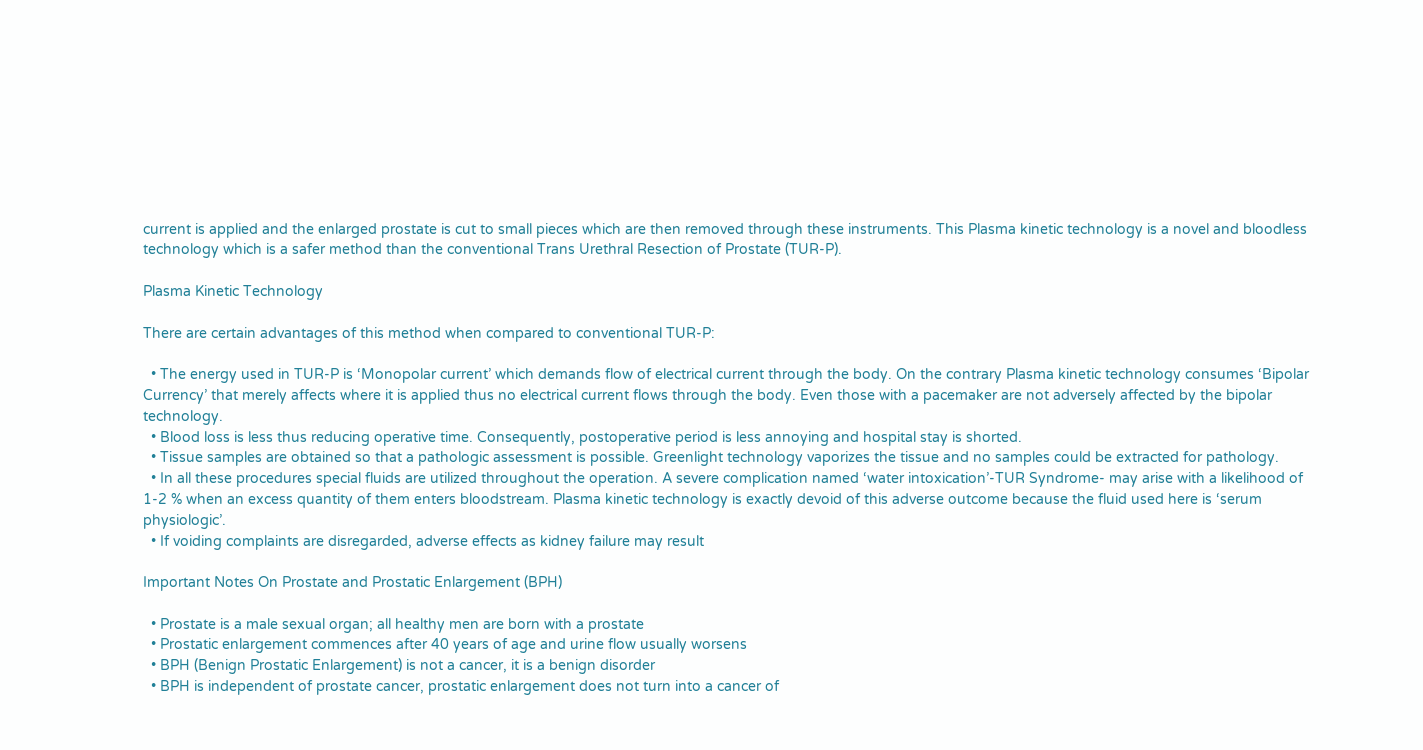current is applied and the enlarged prostate is cut to small pieces which are then removed through these instruments. This Plasma kinetic technology is a novel and bloodless technology which is a safer method than the conventional Trans Urethral Resection of Prostate (TUR-P).

Plasma Kinetic Technology

There are certain advantages of this method when compared to conventional TUR-P:

  • The energy used in TUR-P is ‘Monopolar current’ which demands flow of electrical current through the body. On the contrary Plasma kinetic technology consumes ‘Bipolar Currency’ that merely affects where it is applied thus no electrical current flows through the body. Even those with a pacemaker are not adversely affected by the bipolar technology.
  • Blood loss is less thus reducing operative time. Consequently, postoperative period is less annoying and hospital stay is shorted.
  • Tissue samples are obtained so that a pathologic assessment is possible. Greenlight technology vaporizes the tissue and no samples could be extracted for pathology.
  • In all these procedures special fluids are utilized throughout the operation. A severe complication named ‘water intoxication’-TUR Syndrome- may arise with a likelihood of 1-2 % when an excess quantity of them enters bloodstream. Plasma kinetic technology is exactly devoid of this adverse outcome because the fluid used here is ‘serum physiologic’.
  • If voiding complaints are disregarded, adverse effects as kidney failure may result

Important Notes On Prostate and Prostatic Enlargement (BPH)

  • Prostate is a male sexual organ; all healthy men are born with a prostate
  • Prostatic enlargement commences after 40 years of age and urine flow usually worsens
  • BPH (Benign Prostatic Enlargement) is not a cancer, it is a benign disorder
  • BPH is independent of prostate cancer, prostatic enlargement does not turn into a cancer of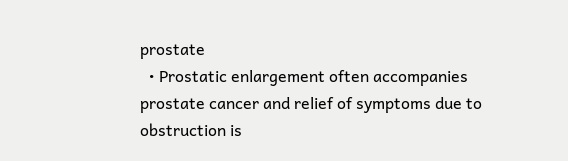prostate
  • Prostatic enlargement often accompanies prostate cancer and relief of symptoms due to obstruction is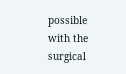possible with the surgical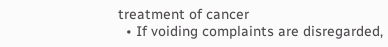treatment of cancer
  • If voiding complaints are disregarded,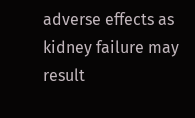adverse effects as kidney failure may result